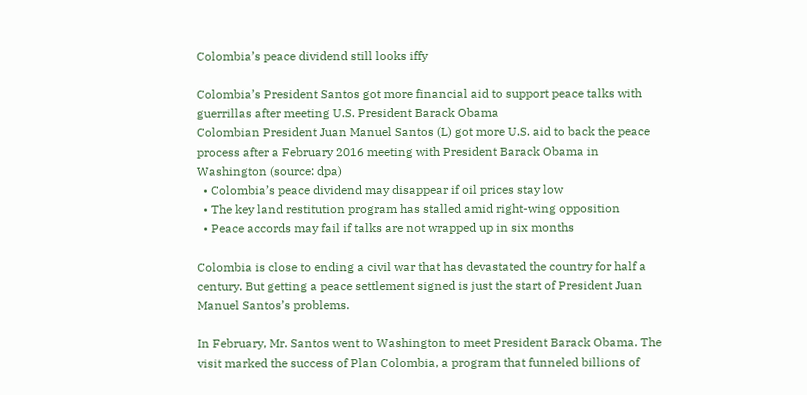Colombia’s peace dividend still looks iffy

Colombia’s President Santos got more financial aid to support peace talks with guerrillas after meeting U.S. President Barack Obama
Colombian President Juan Manuel Santos (L) got more U.S. aid to back the peace process after a February 2016 meeting with President Barack Obama in Washington (source: dpa)
  • Colombia’s peace dividend may disappear if oil prices stay low
  • The key land restitution program has stalled amid right-wing opposition
  • Peace accords may fail if talks are not wrapped up in six months

Colombia is close to ending a civil war that has devastated the country for half a century. But getting a peace settlement signed is just the start of President Juan Manuel Santos’s problems.

In February, Mr. Santos went to Washington to meet President Barack Obama. The visit marked the success of Plan Colombia, a program that funneled billions of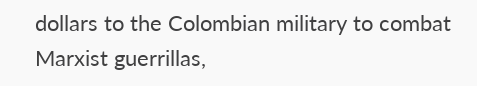dollars to the Colombian military to combat Marxist guerrillas,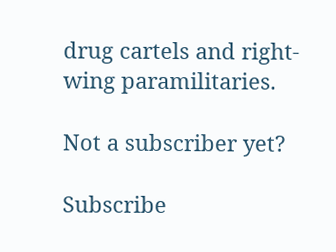drug cartels and right-wing paramilitaries.

Not a subscriber yet?

Subscribe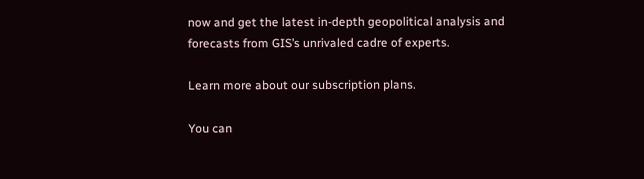now and get the latest in-depth geopolitical analysis and forecasts from GIS’s unrivaled cadre of experts.

Learn more about our subscription plans.

You can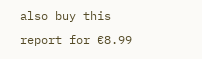also buy this report for €8.99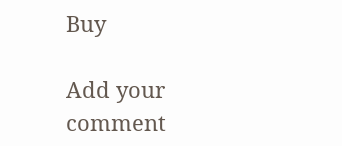Buy

Add your comment